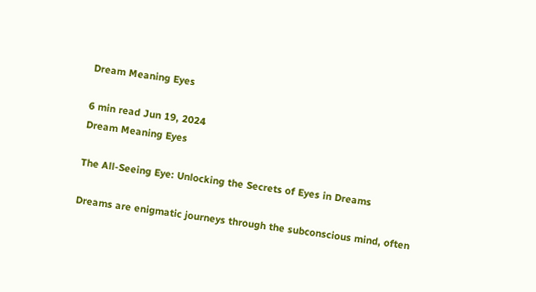Dream Meaning Eyes

6 min read Jun 19, 2024
Dream Meaning Eyes

The All-Seeing Eye: Unlocking the Secrets of Eyes in Dreams

Dreams are enigmatic journeys through the subconscious mind, often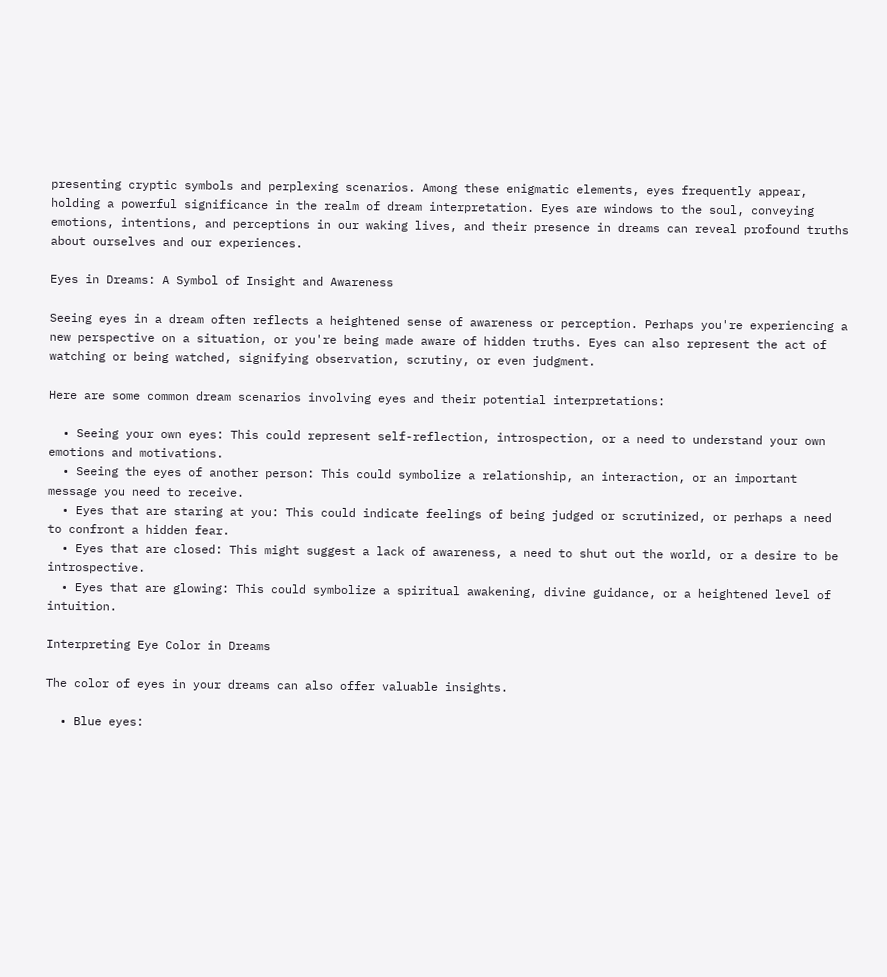presenting cryptic symbols and perplexing scenarios. Among these enigmatic elements, eyes frequently appear, holding a powerful significance in the realm of dream interpretation. Eyes are windows to the soul, conveying emotions, intentions, and perceptions in our waking lives, and their presence in dreams can reveal profound truths about ourselves and our experiences.

Eyes in Dreams: A Symbol of Insight and Awareness

Seeing eyes in a dream often reflects a heightened sense of awareness or perception. Perhaps you're experiencing a new perspective on a situation, or you're being made aware of hidden truths. Eyes can also represent the act of watching or being watched, signifying observation, scrutiny, or even judgment.

Here are some common dream scenarios involving eyes and their potential interpretations:

  • Seeing your own eyes: This could represent self-reflection, introspection, or a need to understand your own emotions and motivations.
  • Seeing the eyes of another person: This could symbolize a relationship, an interaction, or an important message you need to receive.
  • Eyes that are staring at you: This could indicate feelings of being judged or scrutinized, or perhaps a need to confront a hidden fear.
  • Eyes that are closed: This might suggest a lack of awareness, a need to shut out the world, or a desire to be introspective.
  • Eyes that are glowing: This could symbolize a spiritual awakening, divine guidance, or a heightened level of intuition.

Interpreting Eye Color in Dreams

The color of eyes in your dreams can also offer valuable insights.

  • Blue eyes: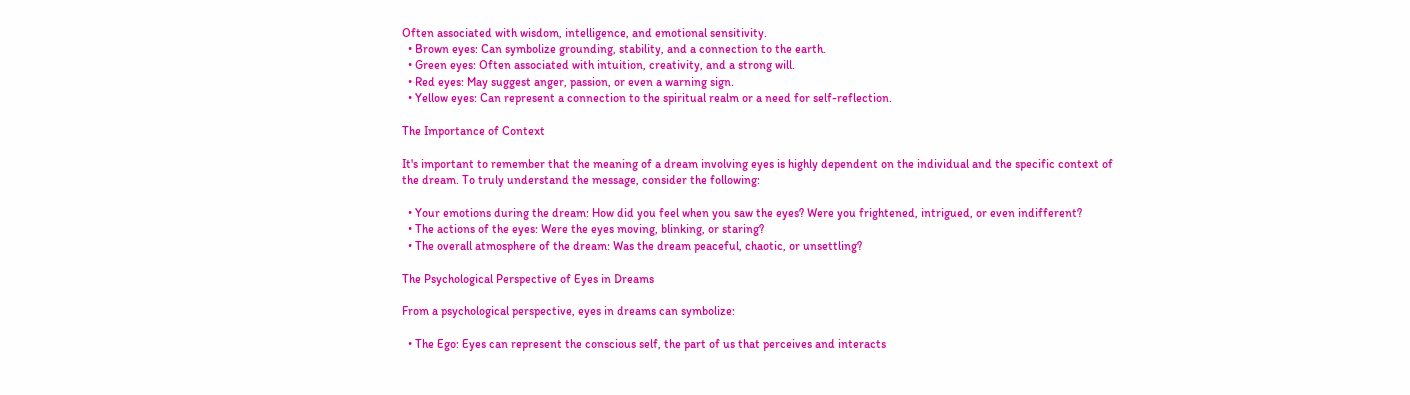Often associated with wisdom, intelligence, and emotional sensitivity.
  • Brown eyes: Can symbolize grounding, stability, and a connection to the earth.
  • Green eyes: Often associated with intuition, creativity, and a strong will.
  • Red eyes: May suggest anger, passion, or even a warning sign.
  • Yellow eyes: Can represent a connection to the spiritual realm or a need for self-reflection.

The Importance of Context

It's important to remember that the meaning of a dream involving eyes is highly dependent on the individual and the specific context of the dream. To truly understand the message, consider the following:

  • Your emotions during the dream: How did you feel when you saw the eyes? Were you frightened, intrigued, or even indifferent?
  • The actions of the eyes: Were the eyes moving, blinking, or staring?
  • The overall atmosphere of the dream: Was the dream peaceful, chaotic, or unsettling?

The Psychological Perspective of Eyes in Dreams

From a psychological perspective, eyes in dreams can symbolize:

  • The Ego: Eyes can represent the conscious self, the part of us that perceives and interacts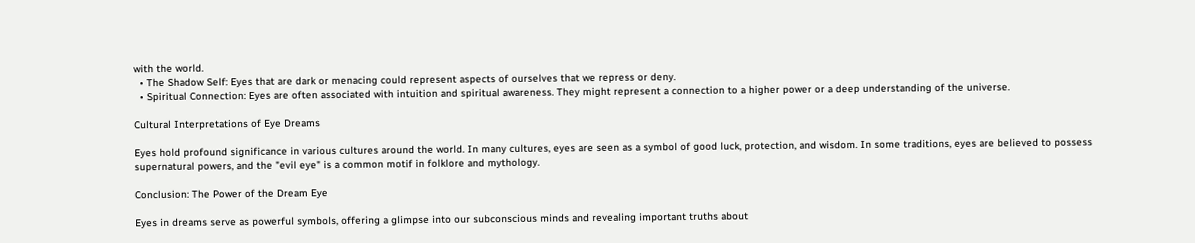with the world.
  • The Shadow Self: Eyes that are dark or menacing could represent aspects of ourselves that we repress or deny.
  • Spiritual Connection: Eyes are often associated with intuition and spiritual awareness. They might represent a connection to a higher power or a deep understanding of the universe.

Cultural Interpretations of Eye Dreams

Eyes hold profound significance in various cultures around the world. In many cultures, eyes are seen as a symbol of good luck, protection, and wisdom. In some traditions, eyes are believed to possess supernatural powers, and the "evil eye" is a common motif in folklore and mythology.

Conclusion: The Power of the Dream Eye

Eyes in dreams serve as powerful symbols, offering a glimpse into our subconscious minds and revealing important truths about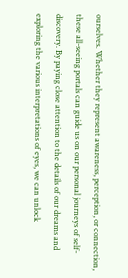ourselves. Whether they represent awareness, perception, or connection, these all-seeing portals can guide us on our personal journeys of self-discovery. By paying close attention to the details of our dreams and exploring the various interpretations of eyes, we can unlock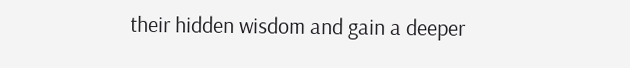their hidden wisdom and gain a deeper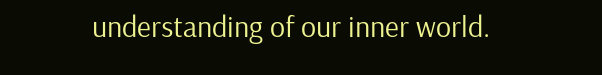understanding of our inner world.